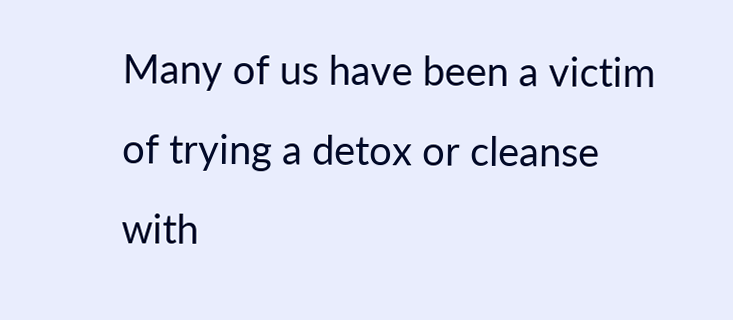Many of us have been a victim of trying a detox or cleanse with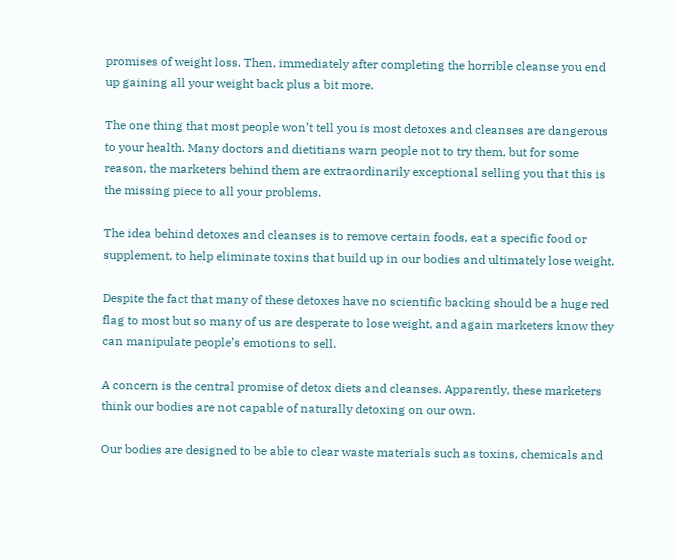promises of weight loss. Then, immediately after completing the horrible cleanse you end up gaining all your weight back plus a bit more.

The one thing that most people won’t tell you is most detoxes and cleanses are dangerous to your health. Many doctors and dietitians warn people not to try them, but for some reason, the marketers behind them are extraordinarily exceptional selling you that this is the missing piece to all your problems.

The idea behind detoxes and cleanses is to remove certain foods, eat a specific food or supplement, to help eliminate toxins that build up in our bodies and ultimately lose weight.

Despite the fact that many of these detoxes have no scientific backing should be a huge red flag to most but so many of us are desperate to lose weight, and again marketers know they can manipulate people’s emotions to sell.

A concern is the central promise of detox diets and cleanses. Apparently, these marketers think our bodies are not capable of naturally detoxing on our own.

Our bodies are designed to be able to clear waste materials such as toxins, chemicals and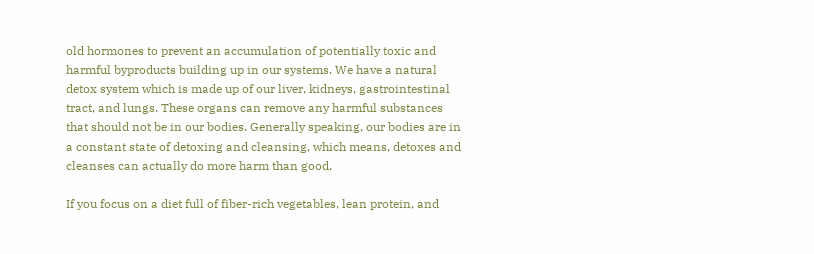old hormones to prevent an accumulation of potentially toxic and harmful byproducts building up in our systems. We have a natural detox system which is made up of our liver, kidneys, gastrointestinal tract, and lungs. These organs can remove any harmful substances that should not be in our bodies. Generally speaking, our bodies are in a constant state of detoxing and cleansing, which means, detoxes and cleanses can actually do more harm than good.

If you focus on a diet full of fiber-rich vegetables, lean protein, and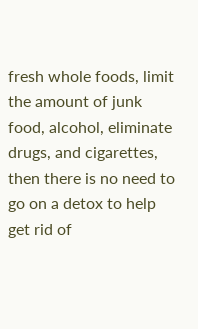fresh whole foods, limit the amount of junk food, alcohol, eliminate drugs, and cigarettes, then there is no need to go on a detox to help get rid of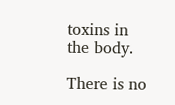toxins in the body.

There is no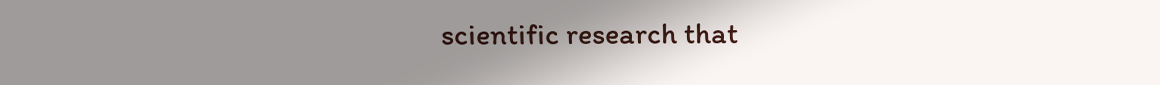scientific research that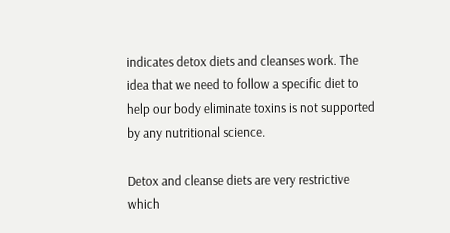indicates detox diets and cleanses work. The idea that we need to follow a specific diet to help our body eliminate toxins is not supported by any nutritional science.

Detox and cleanse diets are very restrictive which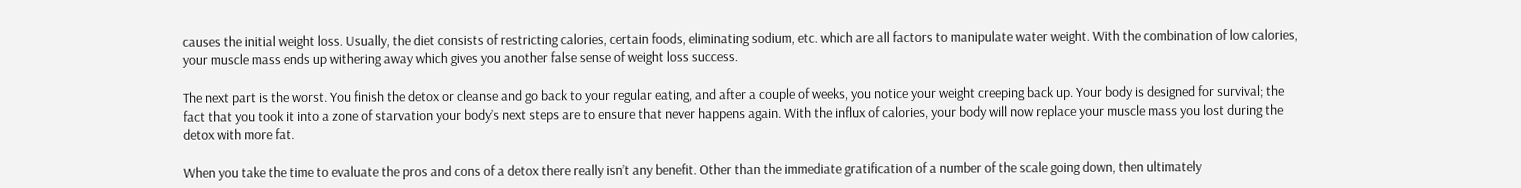causes the initial weight loss. Usually, the diet consists of restricting calories, certain foods, eliminating sodium, etc. which are all factors to manipulate water weight. With the combination of low calories, your muscle mass ends up withering away which gives you another false sense of weight loss success.

The next part is the worst. You finish the detox or cleanse and go back to your regular eating, and after a couple of weeks, you notice your weight creeping back up. Your body is designed for survival; the fact that you took it into a zone of starvation your body’s next steps are to ensure that never happens again. With the influx of calories, your body will now replace your muscle mass you lost during the detox with more fat.

When you take the time to evaluate the pros and cons of a detox there really isn’t any benefit. Other than the immediate gratification of a number of the scale going down, then ultimately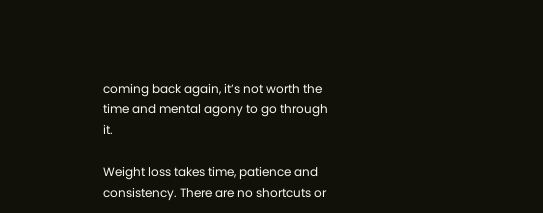coming back again, it’s not worth the time and mental agony to go through it.

Weight loss takes time, patience and consistency. There are no shortcuts or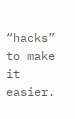“hacks” to make it easier.